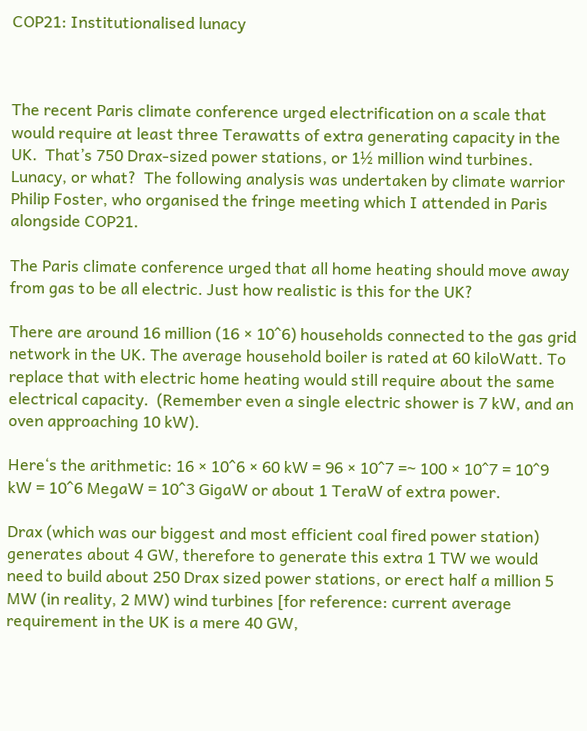COP21: Institutionalised lunacy



The recent Paris climate conference urged electrification on a scale that would require at least three Terawatts of extra generating capacity in the UK.  That’s 750 Drax-sized power stations, or 1½ million wind turbines.  Lunacy, or what?  The following analysis was undertaken by climate warrior Philip Foster, who organised the fringe meeting which I attended in Paris alongside COP21.

The Paris climate conference urged that all home heating should move away from gas to be all electric. Just how realistic is this for the UK?

There are around 16 million (16 × 10^6) households connected to the gas grid network in the UK. The average household boiler is rated at 60 kiloWatt. To replace that with electric home heating would still require about the same electrical capacity.  (Remember even a single electric shower is 7 kW, and an oven approaching 10 kW).

Here‘s the arithmetic: 16 × 10^6 × 60 kW = 96 × 10^7 =~ 100 × 10^7 = 10^9  kW = 10^6 MegaW = 10^3 GigaW or about 1 TeraW of extra power.

Drax (which was our biggest and most efficient coal fired power station) generates about 4 GW, therefore to generate this extra 1 TW we would need to build about 250 Drax sized power stations, or erect half a million 5 MW (in reality, 2 MW) wind turbines [for reference: current average requirement in the UK is a mere 40 GW,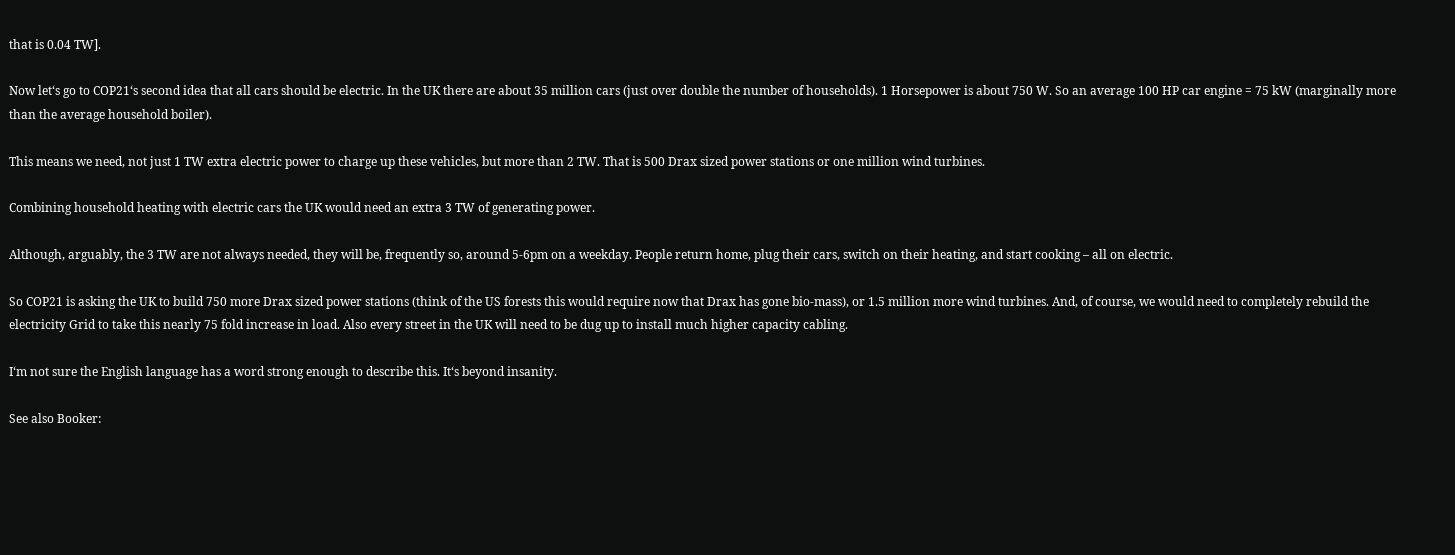that is 0.04 TW].

Now let‘s go to COP21‘s second idea that all cars should be electric. In the UK there are about 35 million cars (just over double the number of households). 1 Horsepower is about 750 W. So an average 100 HP car engine = 75 kW (marginally more than the average household boiler).

This means we need, not just 1 TW extra electric power to charge up these vehicles, but more than 2 TW. That is 500 Drax sized power stations or one million wind turbines.

Combining household heating with electric cars the UK would need an extra 3 TW of generating power.

Although, arguably, the 3 TW are not always needed, they will be, frequently so, around 5-6pm on a weekday. People return home, plug their cars, switch on their heating, and start cooking – all on electric.

So COP21 is asking the UK to build 750 more Drax sized power stations (think of the US forests this would require now that Drax has gone bio-mass), or 1.5 million more wind turbines. And, of course, we would need to completely rebuild the electricity Grid to take this nearly 75 fold increase in load. Also every street in the UK will need to be dug up to install much higher capacity cabling.

I‘m not sure the English language has a word strong enough to describe this. It‘s beyond insanity.

See also Booker: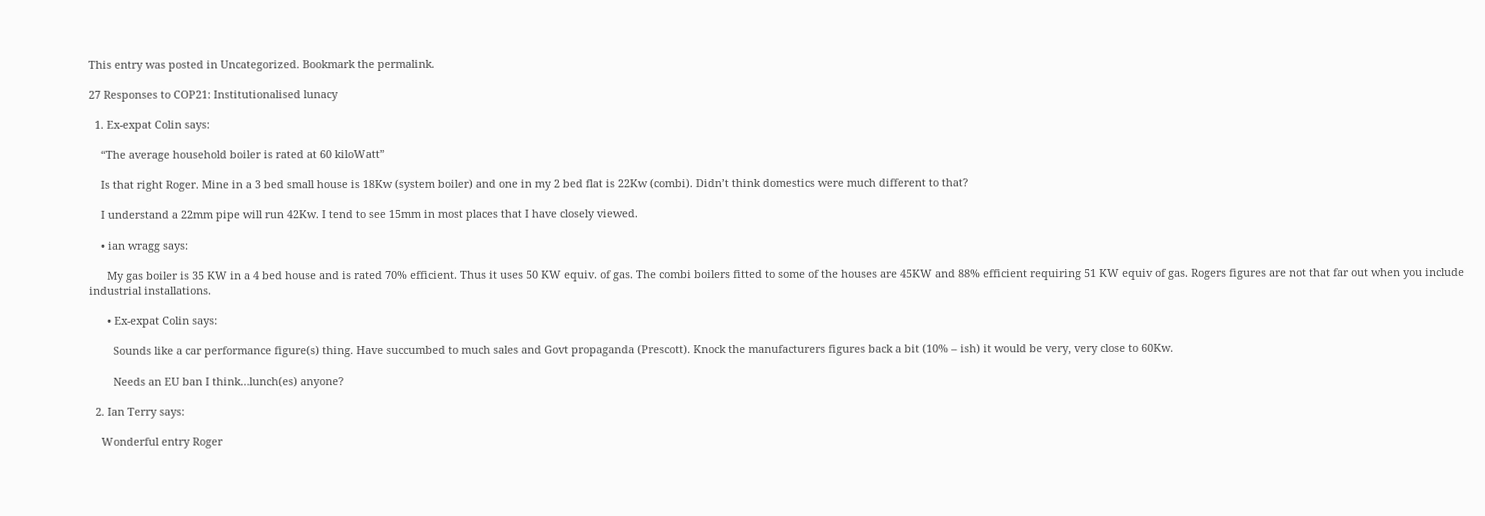This entry was posted in Uncategorized. Bookmark the permalink.

27 Responses to COP21: Institutionalised lunacy

  1. Ex-expat Colin says:

    “The average household boiler is rated at 60 kiloWatt”

    Is that right Roger. Mine in a 3 bed small house is 18Kw (system boiler) and one in my 2 bed flat is 22Kw (combi). Didn’t think domestics were much different to that?

    I understand a 22mm pipe will run 42Kw. I tend to see 15mm in most places that I have closely viewed.

    • ian wragg says:

      My gas boiler is 35 KW in a 4 bed house and is rated 70% efficient. Thus it uses 50 KW equiv. of gas. The combi boilers fitted to some of the houses are 45KW and 88% efficient requiring 51 KW equiv of gas. Rogers figures are not that far out when you include industrial installations.

      • Ex-expat Colin says:

        Sounds like a car performance figure(s) thing. Have succumbed to much sales and Govt propaganda (Prescott). Knock the manufacturers figures back a bit (10% – ish) it would be very, very close to 60Kw.

        Needs an EU ban I think…lunch(es) anyone?

  2. Ian Terry says:

    Wonderful entry Roger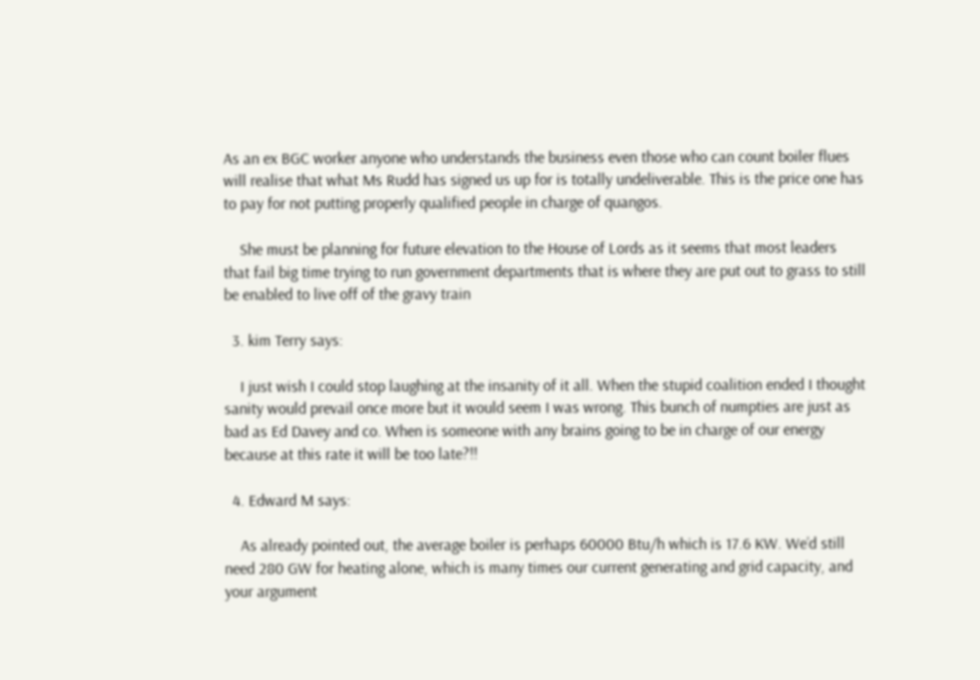As an ex BGC worker anyone who understands the business even those who can count boiler flues will realise that what Ms Rudd has signed us up for is totally undeliverable. This is the price one has to pay for not putting properly qualified people in charge of quangos.

    She must be planning for future elevation to the House of Lords as it seems that most leaders that fail big time trying to run government departments that is where they are put out to grass to still be enabled to live off of the gravy train

  3. kim Terry says:

    I just wish I could stop laughing at the insanity of it all. When the stupid coalition ended I thought sanity would prevail once more but it would seem I was wrong. This bunch of numpties are just as bad as Ed Davey and co. When is someone with any brains going to be in charge of our energy because at this rate it will be too late?!!

  4. Edward M says:

    As already pointed out, the average boiler is perhaps 60000 Btu/h which is 17.6 KW. We’d still need 280 GW for heating alone, which is many times our current generating and grid capacity, and your argument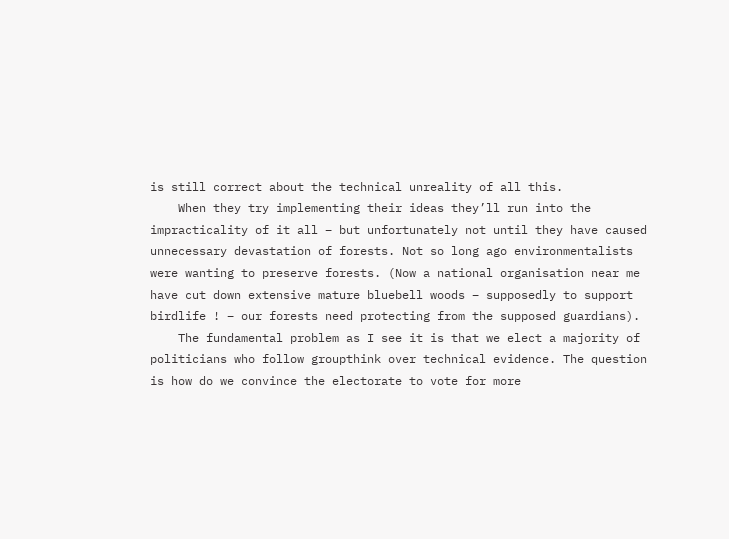is still correct about the technical unreality of all this.
    When they try implementing their ideas they’ll run into the impracticality of it all – but unfortunately not until they have caused unnecessary devastation of forests. Not so long ago environmentalists were wanting to preserve forests. (Now a national organisation near me have cut down extensive mature bluebell woods – supposedly to support birdlife ! – our forests need protecting from the supposed guardians).
    The fundamental problem as I see it is that we elect a majority of politicians who follow groupthink over technical evidence. The question is how do we convince the electorate to vote for more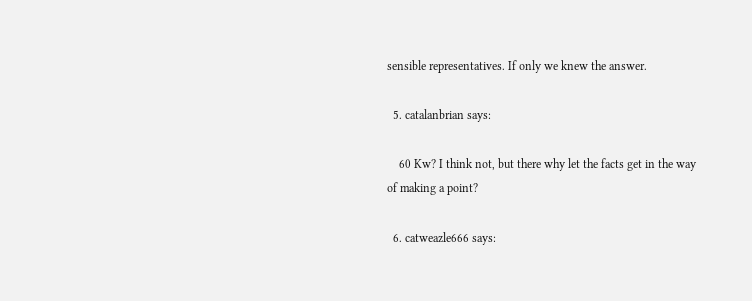sensible representatives. If only we knew the answer.

  5. catalanbrian says:

    60 Kw? I think not, but there why let the facts get in the way of making a point?

  6. catweazle666 says: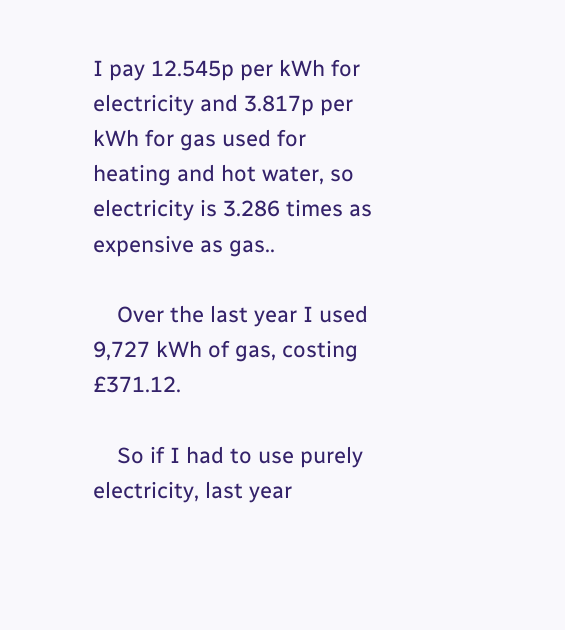I pay 12.545p per kWh for electricity and 3.817p per kWh for gas used for heating and hot water, so electricity is 3.286 times as expensive as gas..

    Over the last year I used 9,727 kWh of gas, costing £371.12.

    So if I had to use purely electricity, last year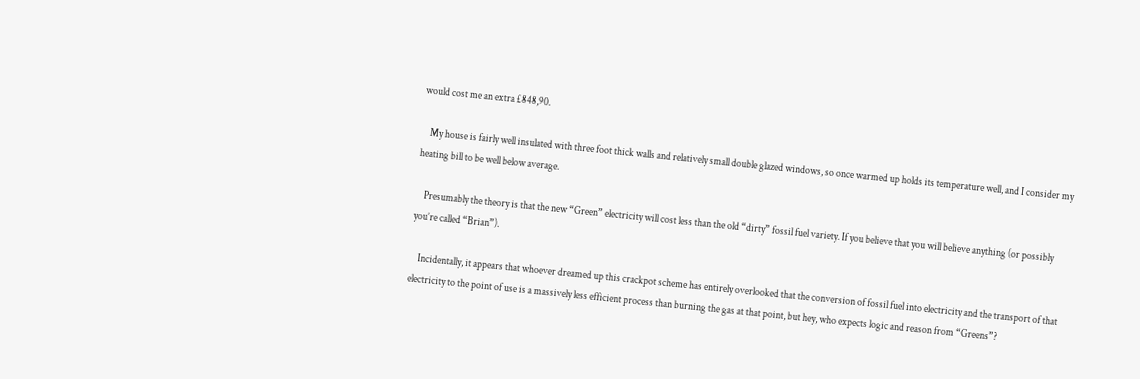would cost me an extra £848,90.

    My house is fairly well insulated with three foot thick walls and relatively small double glazed windows, so once warmed up holds its temperature well, and I consider my heating bill to be well below average.

    Presumably the theory is that the new “Green” electricity will cost less than the old “dirty” fossil fuel variety. If you believe that you will believe anything (or possibly you’re called “Brian”).

    Incidentally, it appears that whoever dreamed up this crackpot scheme has entirely overlooked that the conversion of fossil fuel into electricity and the transport of that electricity to the point of use is a massively less efficient process than burning the gas at that point, but hey, who expects logic and reason from “Greens”?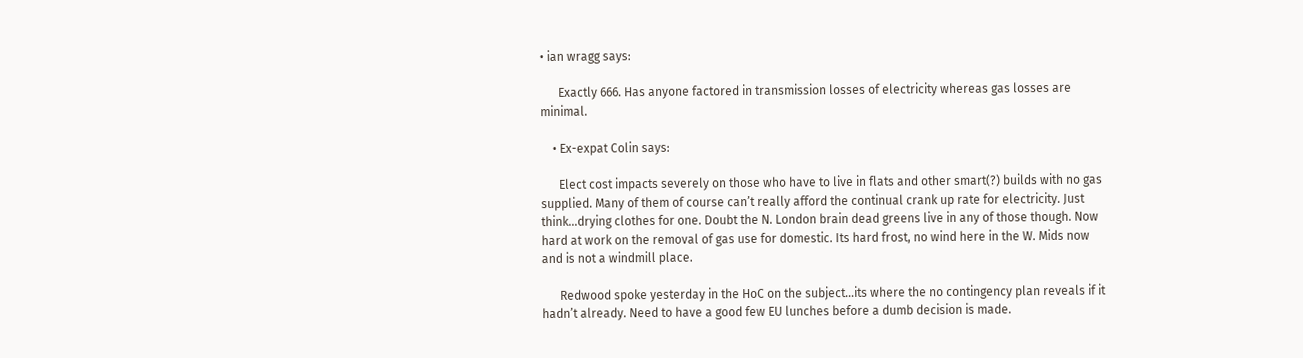• ian wragg says:

      Exactly 666. Has anyone factored in transmission losses of electricity whereas gas losses are minimal.

    • Ex-expat Colin says:

      Elect cost impacts severely on those who have to live in flats and other smart(?) builds with no gas supplied. Many of them of course can’t really afford the continual crank up rate for electricity. Just think…drying clothes for one. Doubt the N. London brain dead greens live in any of those though. Now hard at work on the removal of gas use for domestic. Its hard frost, no wind here in the W. Mids now and is not a windmill place.

      Redwood spoke yesterday in the HoC on the subject…its where the no contingency plan reveals if it hadn’t already. Need to have a good few EU lunches before a dumb decision is made.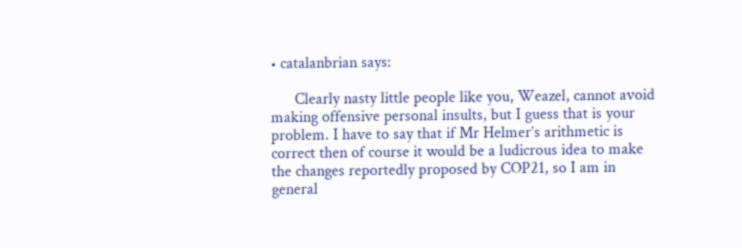• catalanbrian says:

      Clearly nasty little people like you, Weazel, cannot avoid making offensive personal insults, but I guess that is your problem. I have to say that if Mr Helmer’s arithmetic is correct then of course it would be a ludicrous idea to make the changes reportedly proposed by COP21, so I am in general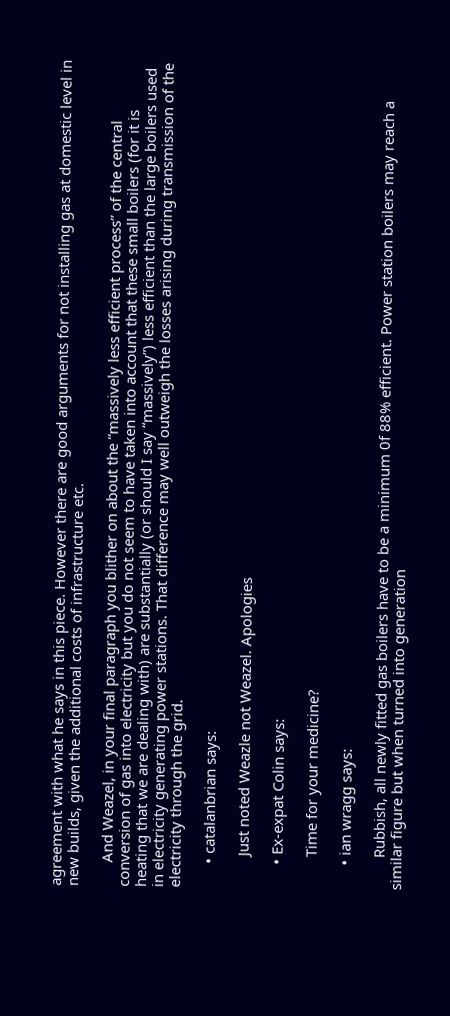agreement with what he says in this piece. However there are good arguments for not installing gas at domestic level in new builds, given the additional costs of infrastructure etc.

      And Weazel, in your final paragraph you blither on about the “massively less efficient process” of the central conversion of gas into electricity but you do not seem to have taken into account that these small boilers (for it is heating that we are dealing with) are substantially (or should I say “massively”) less efficient than the large boilers used in electricity generating power stations. That difference may well outweigh the losses arising during transmission of the electricity through the grid.

      • catalanbrian says:

        Just noted Weazle not Weazel. Apologies

      • Ex-expat Colin says:

        Time for your medicine?

      • ian wragg says:

        Rubbish, all newly fitted gas boilers have to be a minimum 0f 88% efficient. Power station boilers may reach a similar figure but when turned into generation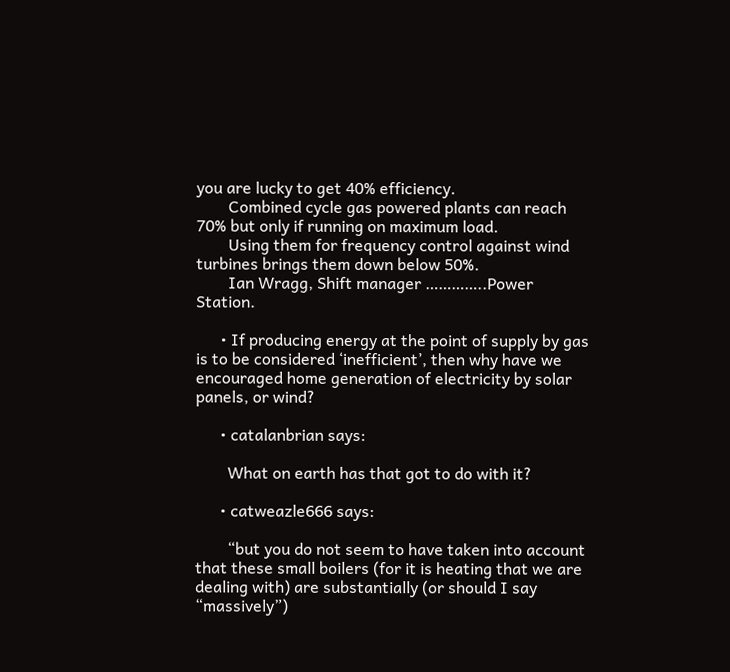you are lucky to get 40% efficiency.
        Combined cycle gas powered plants can reach 70% but only if running on maximum load.
        Using them for frequency control against wind turbines brings them down below 50%.
        Ian Wragg, Shift manager …………..Power Station.

      • If producing energy at the point of supply by gas is to be considered ‘inefficient’, then why have we encouraged home generation of electricity by solar panels, or wind?

      • catalanbrian says:

        What on earth has that got to do with it?

      • catweazle666 says:

        “but you do not seem to have taken into account that these small boilers (for it is heating that we are dealing with) are substantially (or should I say “massively”)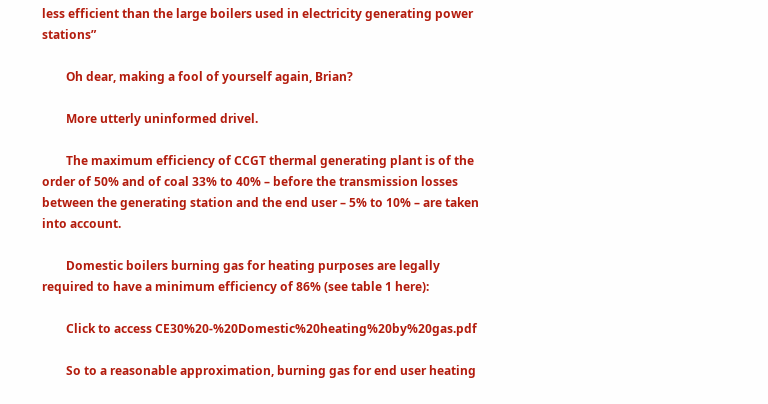less efficient than the large boilers used in electricity generating power stations”

        Oh dear, making a fool of yourself again, Brian?

        More utterly uninformed drivel.

        The maximum efficiency of CCGT thermal generating plant is of the order of 50% and of coal 33% to 40% – before the transmission losses between the generating station and the end user – 5% to 10% – are taken into account.

        Domestic boilers burning gas for heating purposes are legally required to have a minimum efficiency of 86% (see table 1 here):

        Click to access CE30%20-%20Domestic%20heating%20by%20gas.pdf

        So to a reasonable approximation, burning gas for end user heating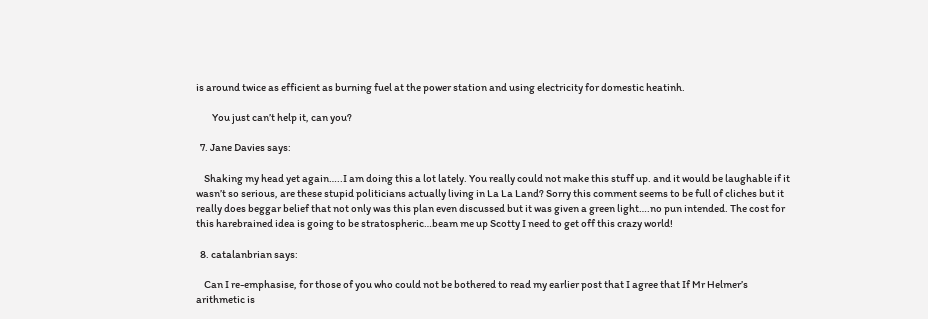is around twice as efficient as burning fuel at the power station and using electricity for domestic heatinh.

        You just can’t help it, can you?

  7. Jane Davies says:

    Shaking my head yet again…..I am doing this a lot lately. You really could not make this stuff up. and it would be laughable if it wasn’t so serious, are these stupid politicians actually living in La La Land? Sorry this comment seems to be full of cliches but it really does beggar belief that not only was this plan even discussed but it was given a green light….no pun intended. The cost for this harebrained idea is going to be stratospheric…beam me up Scotty I need to get off this crazy world!

  8. catalanbrian says:

    Can I re-emphasise, for those of you who could not be bothered to read my earlier post that I agree that If Mr Helmer’s arithmetic is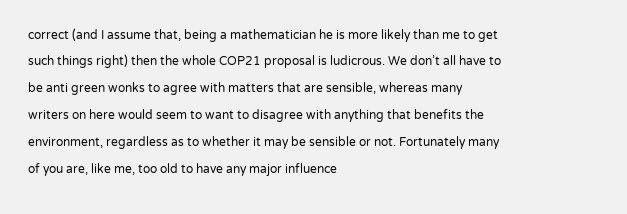correct (and I assume that, being a mathematician he is more likely than me to get such things right) then the whole COP21 proposal is ludicrous. We don’t all have to be anti green wonks to agree with matters that are sensible, whereas many writers on here would seem to want to disagree with anything that benefits the environment, regardless as to whether it may be sensible or not. Fortunately many of you are, like me, too old to have any major influence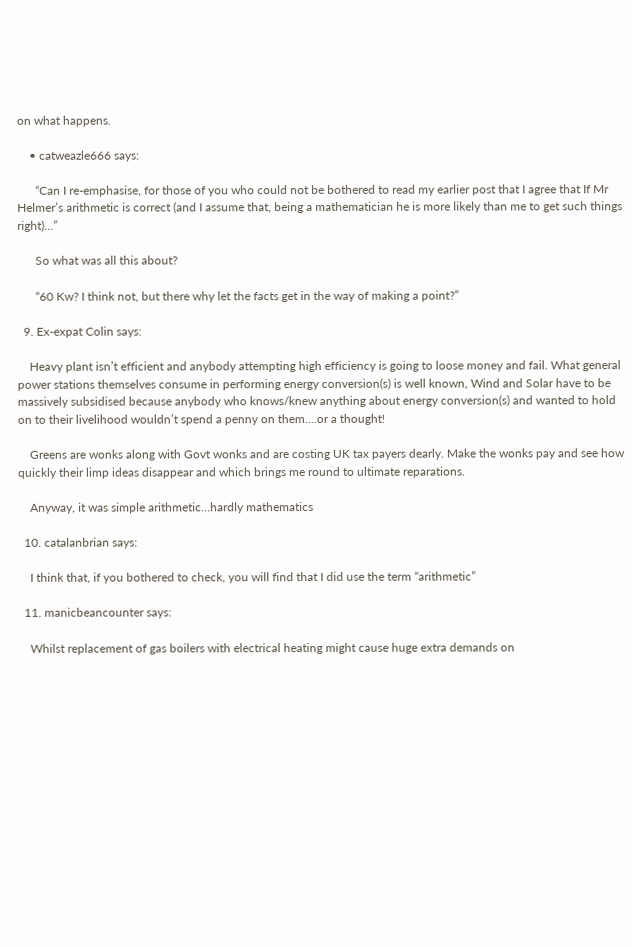on what happens.

    • catweazle666 says:

      “Can I re-emphasise, for those of you who could not be bothered to read my earlier post that I agree that If Mr Helmer’s arithmetic is correct (and I assume that, being a mathematician he is more likely than me to get such things right)…”

      So what was all this about?

      “60 Kw? I think not, but there why let the facts get in the way of making a point?”

  9. Ex-expat Colin says:

    Heavy plant isn’t efficient and anybody attempting high efficiency is going to loose money and fail. What general power stations themselves consume in performing energy conversion(s) is well known, Wind and Solar have to be massively subsidised because anybody who knows/knew anything about energy conversion(s) and wanted to hold on to their livelihood wouldn’t spend a penny on them….or a thought!

    Greens are wonks along with Govt wonks and are costing UK tax payers dearly. Make the wonks pay and see how quickly their limp ideas disappear and which brings me round to ultimate reparations.

    Anyway, it was simple arithmetic…hardly mathematics

  10. catalanbrian says:

    I think that, if you bothered to check, you will find that I did use the term “arithmetic”

  11. manicbeancounter says:

    Whilst replacement of gas boilers with electrical heating might cause huge extra demands on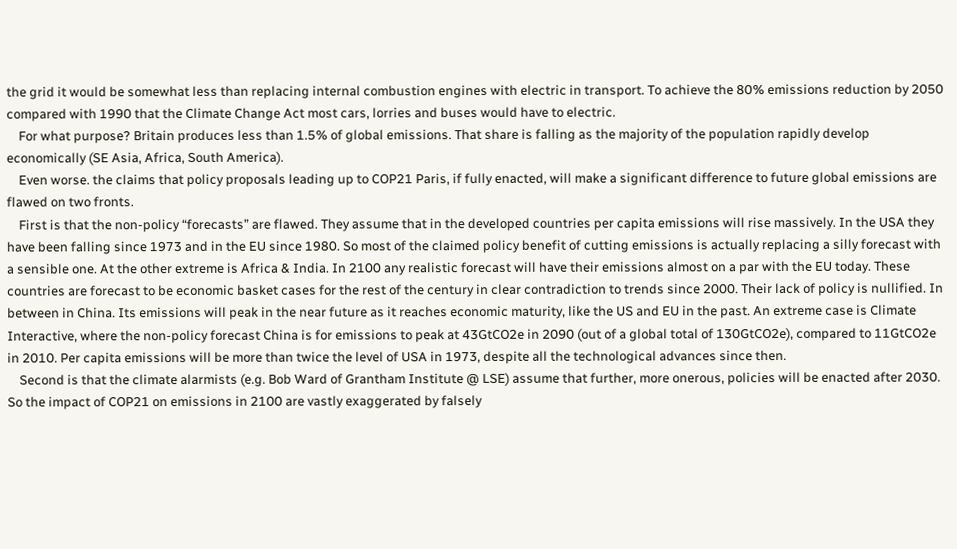the grid it would be somewhat less than replacing internal combustion engines with electric in transport. To achieve the 80% emissions reduction by 2050 compared with 1990 that the Climate Change Act most cars, lorries and buses would have to electric.
    For what purpose? Britain produces less than 1.5% of global emissions. That share is falling as the majority of the population rapidly develop economically (SE Asia, Africa, South America).
    Even worse. the claims that policy proposals leading up to COP21 Paris, if fully enacted, will make a significant difference to future global emissions are flawed on two fronts.
    First is that the non-policy “forecasts” are flawed. They assume that in the developed countries per capita emissions will rise massively. In the USA they have been falling since 1973 and in the EU since 1980. So most of the claimed policy benefit of cutting emissions is actually replacing a silly forecast with a sensible one. At the other extreme is Africa & India. In 2100 any realistic forecast will have their emissions almost on a par with the EU today. These countries are forecast to be economic basket cases for the rest of the century in clear contradiction to trends since 2000. Their lack of policy is nullified. In between in China. Its emissions will peak in the near future as it reaches economic maturity, like the US and EU in the past. An extreme case is Climate Interactive, where the non-policy forecast China is for emissions to peak at 43GtCO2e in 2090 (out of a global total of 130GtCO2e), compared to 11GtCO2e in 2010. Per capita emissions will be more than twice the level of USA in 1973, despite all the technological advances since then.
    Second is that the climate alarmists (e.g. Bob Ward of Grantham Institute @ LSE) assume that further, more onerous, policies will be enacted after 2030. So the impact of COP21 on emissions in 2100 are vastly exaggerated by falsely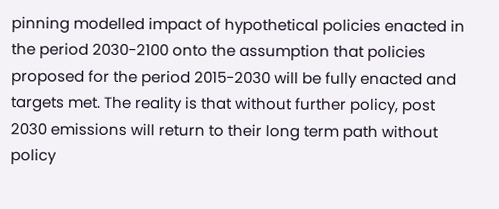pinning modelled impact of hypothetical policies enacted in the period 2030-2100 onto the assumption that policies proposed for the period 2015-2030 will be fully enacted and targets met. The reality is that without further policy, post 2030 emissions will return to their long term path without policy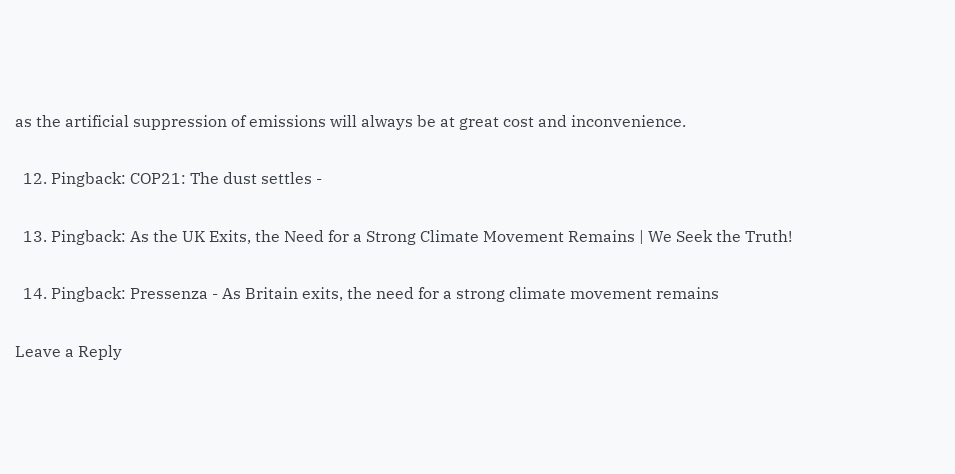as the artificial suppression of emissions will always be at great cost and inconvenience.

  12. Pingback: COP21: The dust settles -

  13. Pingback: As the UK Exits, the Need for a Strong Climate Movement Remains | We Seek the Truth!

  14. Pingback: Pressenza - As Britain exits, the need for a strong climate movement remains

Leave a Reply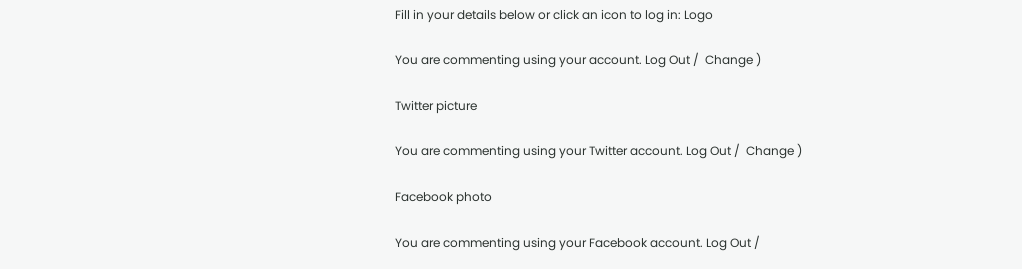Fill in your details below or click an icon to log in: Logo

You are commenting using your account. Log Out /  Change )

Twitter picture

You are commenting using your Twitter account. Log Out /  Change )

Facebook photo

You are commenting using your Facebook account. Log Out /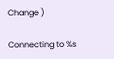Change )

Connecting to %s